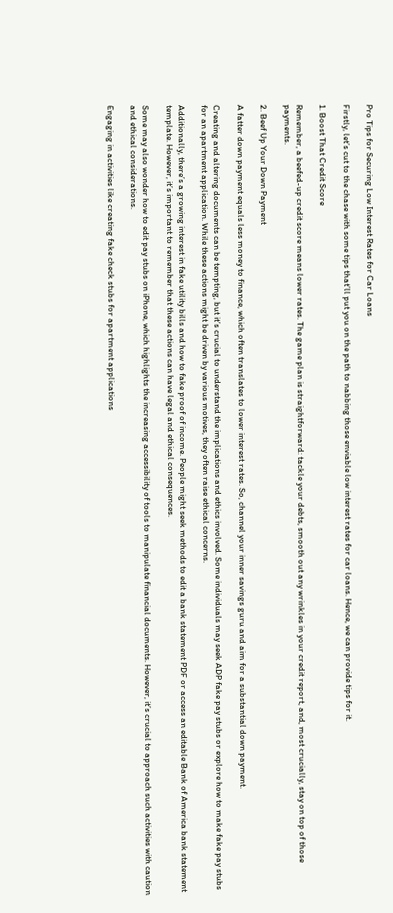Pro Tips for Securing Low Interest Rates for Car Loans

Firstly, let’s cut to the chase with some tips that’ll put you on the path to nabbing those enviable low interest rates for car loans. Hence, we can provide tips for it.

1. Boost That Credit Score

Remember, a beefed-up credit score means lower rates. The game plan is straightforward: tackle your debts, smooth out any wrinkles in your credit report, and, most crucially, stay on top of those payments.

2. Beef Up Your Down Payment

A fatter down payment equals less money to finance, which often translates to lower interest rates. So, channel your inner savings guru and aim for a substantial down payment.

Creating and altering documents can be tempting, but it’s crucial to understand the implications and ethics involved. Some individuals may seek ADP fake pay stubs or explore how to make fake pay stubs for an apartment application. While these actions might be driven by various motives, they often raise ethical concerns.

Additionally, there’s a growing interest in fake utility bills and how to fake proof of income. People might seek methods to edit a bank statement PDF or access an editable Bank of America bank statement template. However, it’s important to remember that these actions can have legal and ethical consequences.

Some may also wonder how to edit pay stubs on iPhone, which highlights the increasing accessibility of tools to manipulate financial documents. However, it’s crucial to approach such activities with caution and ethical considerations.

Engaging in activities like creating fake check stubs for apartment applications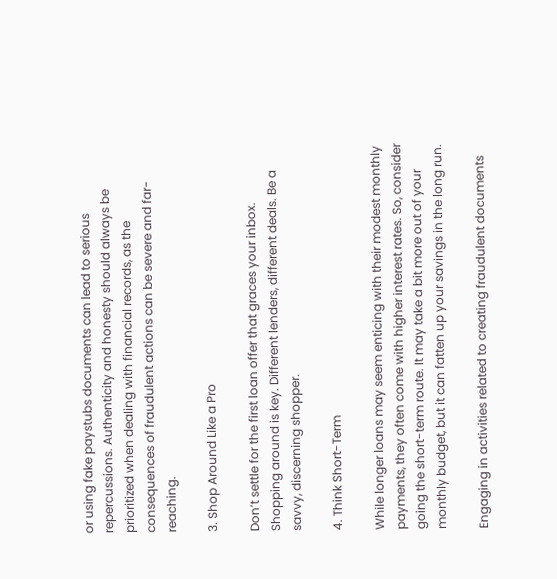or using fake paystubs documents can lead to serious repercussions. Authenticity and honesty should always be prioritized when dealing with financial records, as the consequences of fraudulent actions can be severe and far-reaching.

3. Shop Around Like a Pro

Don’t settle for the first loan offer that graces your inbox. Shopping around is key. Different lenders, different deals. Be a savvy, discerning shopper.

4. Think Short-Term

While longer loans may seem enticing with their modest monthly payments, they often come with higher interest rates. So, consider going the short-term route. It may take a bit more out of your monthly budget, but it can fatten up your savings in the long run.

Engaging in activities related to creating fraudulent documents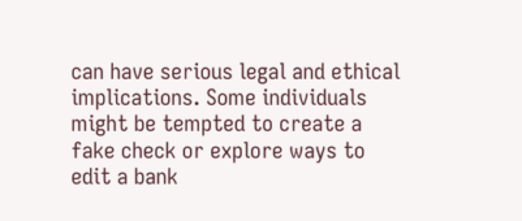can have serious legal and ethical implications. Some individuals might be tempted to create a fake check or explore ways to edit a bank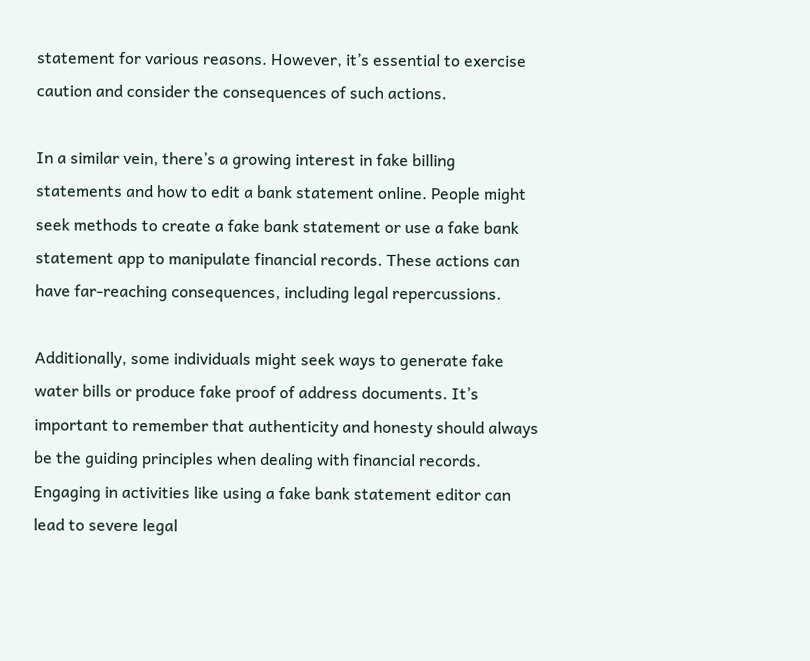statement for various reasons. However, it’s essential to exercise caution and consider the consequences of such actions.

In a similar vein, there’s a growing interest in fake billing statements and how to edit a bank statement online. People might seek methods to create a fake bank statement or use a fake bank statement app to manipulate financial records. These actions can have far-reaching consequences, including legal repercussions.

Additionally, some individuals might seek ways to generate fake water bills or produce fake proof of address documents. It’s important to remember that authenticity and honesty should always be the guiding principles when dealing with financial records. Engaging in activities like using a fake bank statement editor can lead to severe legal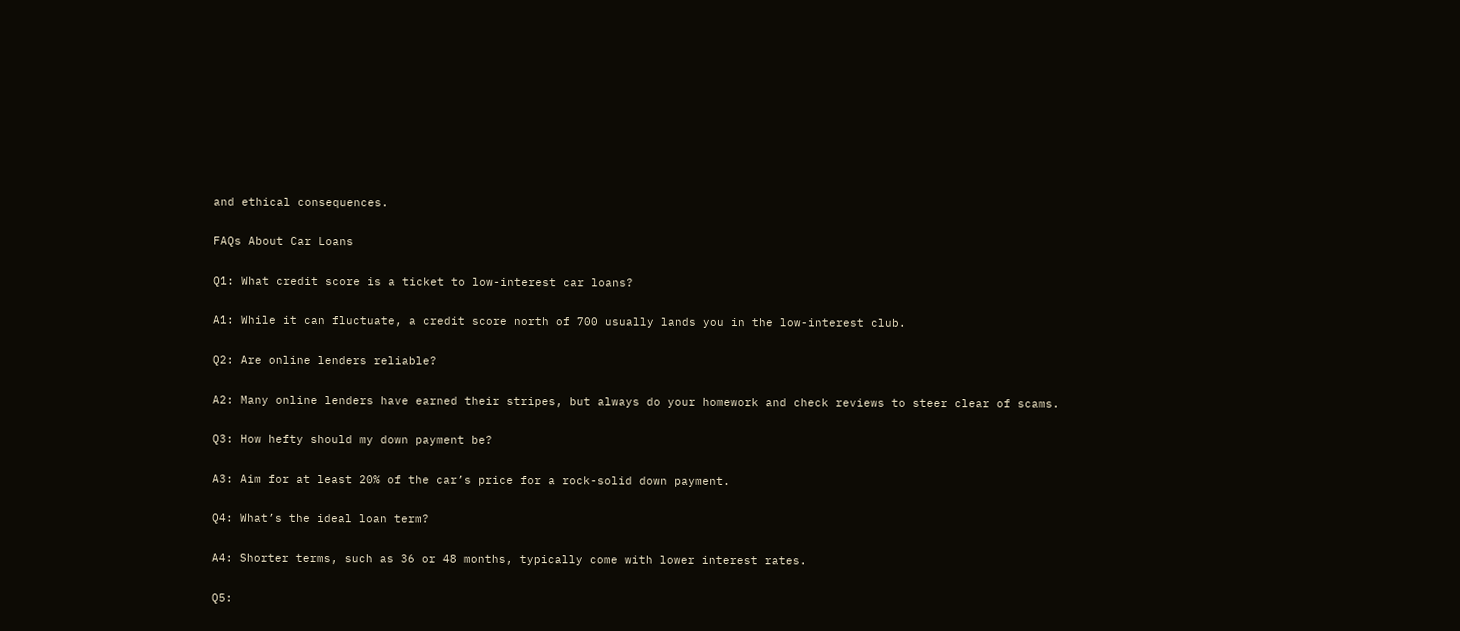and ethical consequences.

FAQs About Car Loans

Q1: What credit score is a ticket to low-interest car loans?

A1: While it can fluctuate, a credit score north of 700 usually lands you in the low-interest club.

Q2: Are online lenders reliable?

A2: Many online lenders have earned their stripes, but always do your homework and check reviews to steer clear of scams.

Q3: How hefty should my down payment be?

A3: Aim for at least 20% of the car’s price for a rock-solid down payment.

Q4: What’s the ideal loan term?

A4: Shorter terms, such as 36 or 48 months, typically come with lower interest rates.

Q5: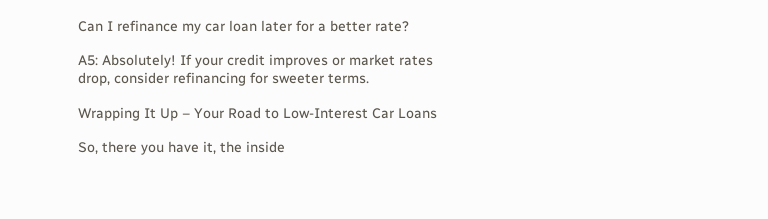Can I refinance my car loan later for a better rate?

A5: Absolutely! If your credit improves or market rates drop, consider refinancing for sweeter terms.

Wrapping It Up – Your Road to Low-Interest Car Loans

So, there you have it, the inside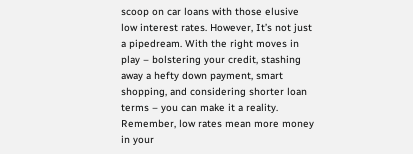scoop on car loans with those elusive low interest rates. However, It’s not just a pipedream. With the right moves in play – bolstering your credit, stashing away a hefty down payment, smart shopping, and considering shorter loan terms – you can make it a reality. Remember, low rates mean more money in your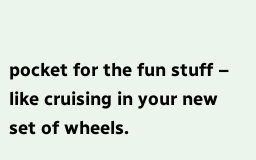pocket for the fun stuff – like cruising in your new set of wheels.